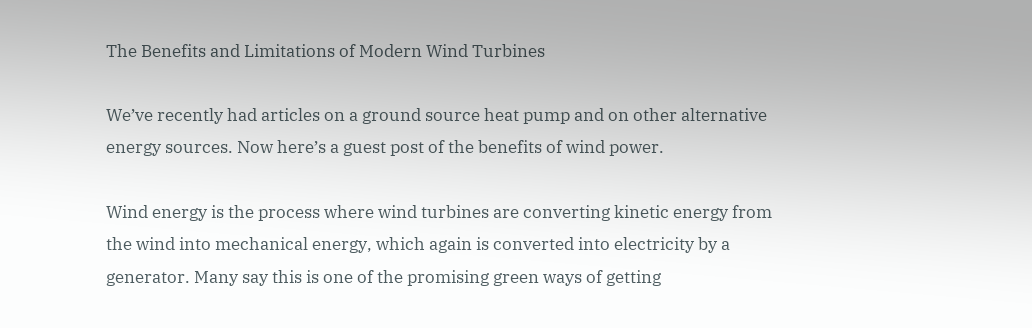The Benefits and Limitations of Modern Wind Turbines

We’ve recently had articles on a ground source heat pump and on other alternative energy sources. Now here’s a guest post of the benefits of wind power.

Wind energy is the process where wind turbines are converting kinetic energy from the wind into mechanical energy, which again is converted into electricity by a generator. Many say this is one of the promising green ways of getting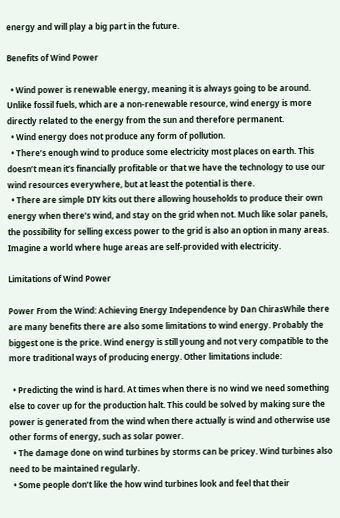energy and will play a big part in the future.

Benefits of Wind Power

  • Wind power is renewable energy, meaning it is always going to be around. Unlike fossil fuels, which are a non-renewable resource, wind energy is more directly related to the energy from the sun and therefore permanent.
  • Wind energy does not produce any form of pollution.
  • There’s enough wind to produce some electricity most places on earth. This doesn’t mean it’s financially profitable or that we have the technology to use our wind resources everywhere, but at least the potential is there.
  • There are simple DIY kits out there allowing households to produce their own energy when there’s wind, and stay on the grid when not. Much like solar panels, the possibility for selling excess power to the grid is also an option in many areas. Imagine a world where huge areas are self-provided with electricity.

Limitations of Wind Power

Power From the Wind: Achieving Energy Independence by Dan ChirasWhile there are many benefits there are also some limitations to wind energy. Probably the biggest one is the price. Wind energy is still young and not very compatible to the more traditional ways of producing energy. Other limitations include:

  • Predicting the wind is hard. At times when there is no wind we need something else to cover up for the production halt. This could be solved by making sure the power is generated from the wind when there actually is wind and otherwise use other forms of energy, such as solar power.
  • The damage done on wind turbines by storms can be pricey. Wind turbines also need to be maintained regularly.
  • Some people don’t like the how wind turbines look and feel that their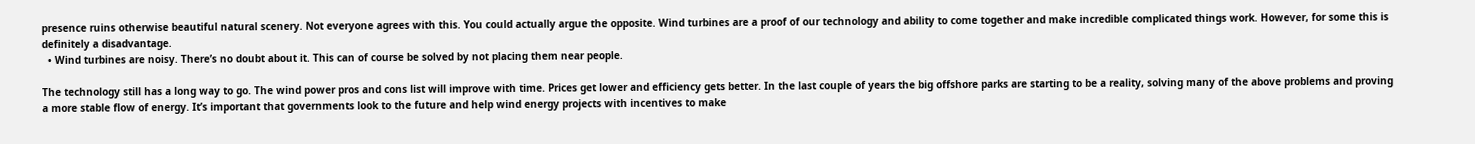presence ruins otherwise beautiful natural scenery. Not everyone agrees with this. You could actually argue the opposite. Wind turbines are a proof of our technology and ability to come together and make incredible complicated things work. However, for some this is definitely a disadvantage.
  • Wind turbines are noisy. There’s no doubt about it. This can of course be solved by not placing them near people.

The technology still has a long way to go. The wind power pros and cons list will improve with time. Prices get lower and efficiency gets better. In the last couple of years the big offshore parks are starting to be a reality, solving many of the above problems and proving a more stable flow of energy. It’s important that governments look to the future and help wind energy projects with incentives to make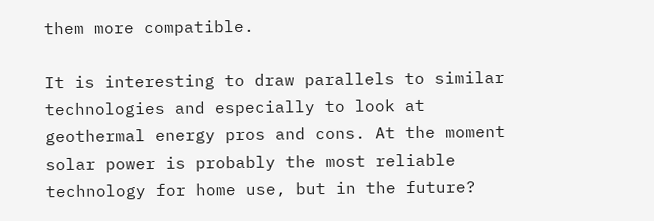them more compatible.

It is interesting to draw parallels to similar technologies and especially to look at geothermal energy pros and cons. At the moment solar power is probably the most reliable technology for home use, but in the future?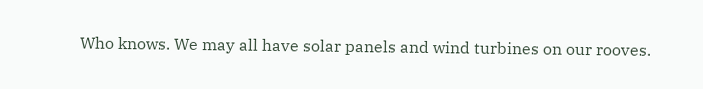Who knows. We may all have solar panels and wind turbines on our rooves.